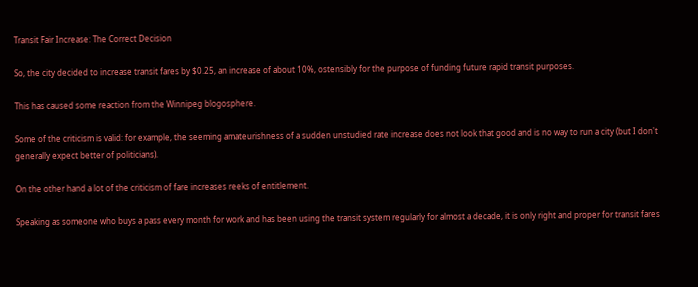Transit Fair Increase: The Correct Decision

So, the city decided to increase transit fares by $0.25, an increase of about 10%, ostensibly for the purpose of funding future rapid transit purposes.

This has caused some reaction from the Winnipeg blogosphere.

Some of the criticism is valid: for example, the seeming amateurishness of a sudden unstudied rate increase does not look that good and is no way to run a city (but I don't generally expect better of politicians).

On the other hand a lot of the criticism of fare increases reeks of entitlement.

Speaking as someone who buys a pass every month for work and has been using the transit system regularly for almost a decade, it is only right and proper for transit fares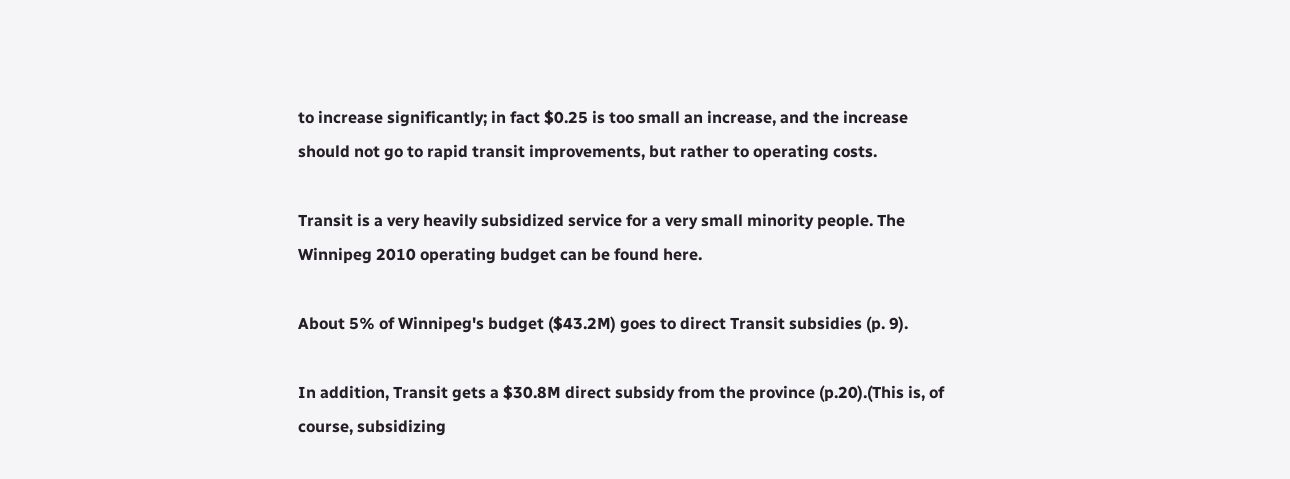to increase significantly; in fact $0.25 is too small an increase, and the increase should not go to rapid transit improvements, but rather to operating costs.

Transit is a very heavily subsidized service for a very small minority people. The Winnipeg 2010 operating budget can be found here.

About 5% of Winnipeg's budget ($43.2M) goes to direct Transit subsidies (p. 9).

In addition, Transit gets a $30.8M direct subsidy from the province (p.20).(This is, of course, subsidizing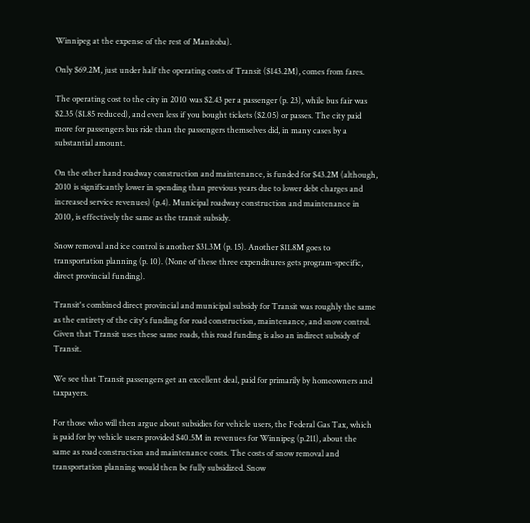Winnipeg at the expense of the rest of Manitoba).

Only $69.2M, just under half the operating costs of Transit ($143.2M), comes from fares.

The operating cost to the city in 2010 was $2.43 per a passenger (p. 23), while bus fair was $2.35 ($1.85 reduced), and even less if you bought tickets ($2.05) or passes. The city paid more for passengers bus ride than the passengers themselves did, in many cases by a substantial amount.

On the other hand roadway construction and maintenance, is funded for $43.2M (although, 2010 is significantly lower in spending than previous years due to lower debt charges and increased service revenues) (p.4). Municipal roadway construction and maintenance in 2010, is effectively the same as the transit subsidy.

Snow removal and ice control is another $31.3M (p. 15). Another $11.8M goes to transportation planning (p. 10). (None of these three expenditures gets program-specific, direct provincial funding).

Transit's combined direct provincial and municipal subsidy for Transit was roughly the same as the entirety of the city's funding for road construction, maintenance, and snow control. Given that Transit uses these same roads, this road funding is also an indirect subsidy of Transit.

We see that Transit passengers get an excellent deal, paid for primarily by homeowners and taxpayers.

For those who will then argue about subsidies for vehicle users, the Federal Gas Tax, which is paid for by vehicle users provided $40.5M in revenues for Winnipeg (p.211), about the same as road construction and maintenance costs. The costs of snow removal and transportation planning would then be fully subsidized. Snow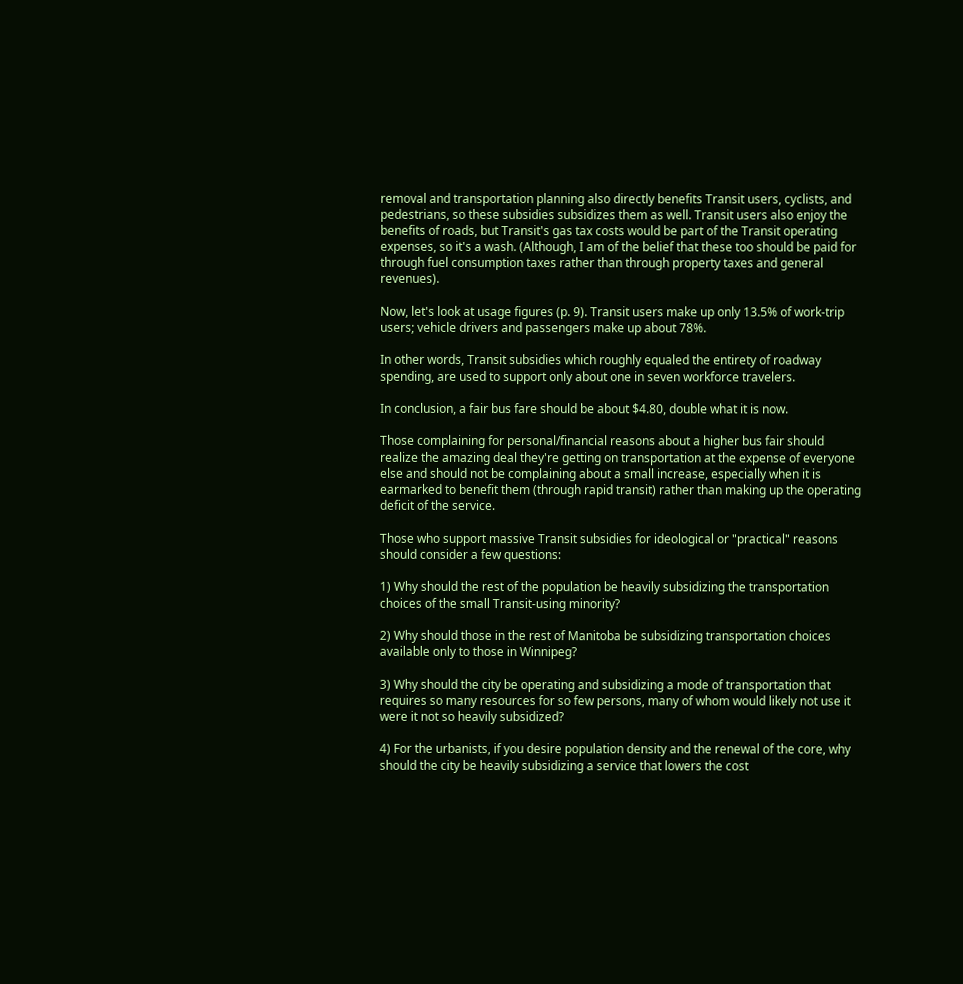removal and transportation planning also directly benefits Transit users, cyclists, and pedestrians, so these subsidies subsidizes them as well. Transit users also enjoy the benefits of roads, but Transit's gas tax costs would be part of the Transit operating expenses, so it's a wash. (Although, I am of the belief that these too should be paid for through fuel consumption taxes rather than through property taxes and general revenues).

Now, let's look at usage figures (p. 9). Transit users make up only 13.5% of work-trip users; vehicle drivers and passengers make up about 78%.

In other words, Transit subsidies which roughly equaled the entirety of roadway spending, are used to support only about one in seven workforce travelers.

In conclusion, a fair bus fare should be about $4.80, double what it is now.

Those complaining for personal/financial reasons about a higher bus fair should realize the amazing deal they're getting on transportation at the expense of everyone else and should not be complaining about a small increase, especially when it is earmarked to benefit them (through rapid transit) rather than making up the operating deficit of the service.

Those who support massive Transit subsidies for ideological or "practical" reasons should consider a few questions:

1) Why should the rest of the population be heavily subsidizing the transportation choices of the small Transit-using minority?

2) Why should those in the rest of Manitoba be subsidizing transportation choices available only to those in Winnipeg?

3) Why should the city be operating and subsidizing a mode of transportation that requires so many resources for so few persons, many of whom would likely not use it were it not so heavily subsidized?

4) For the urbanists, if you desire population density and the renewal of the core, why should the city be heavily subsidizing a service that lowers the cost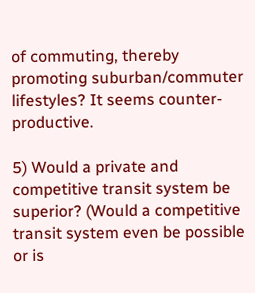of commuting, thereby promoting suburban/commuter lifestyles? It seems counter-productive.

5) Would a private and competitive transit system be superior? (Would a competitive transit system even be possible or is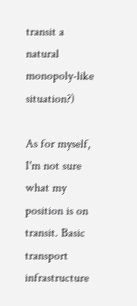transit a natural monopoly-like situation?)

As for myself, I'm not sure what my position is on transit. Basic transport infrastructure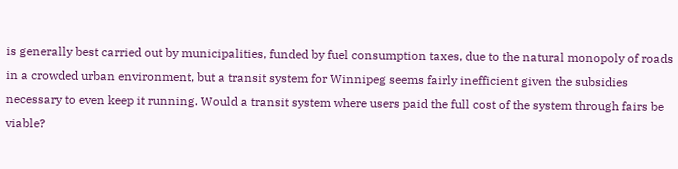is generally best carried out by municipalities, funded by fuel consumption taxes, due to the natural monopoly of roads in a crowded urban environment, but a transit system for Winnipeg seems fairly inefficient given the subsidies necessary to even keep it running. Would a transit system where users paid the full cost of the system through fairs be viable?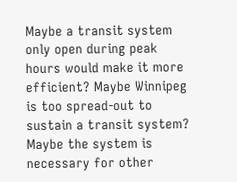Maybe a transit system only open during peak hours would make it more efficient? Maybe Winnipeg is too spread-out to sustain a transit system? Maybe the system is necessary for other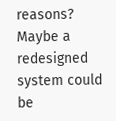reasons? Maybe a redesigned system could be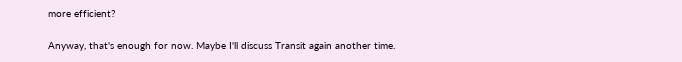more efficient?

Anyway, that's enough for now. Maybe I'll discuss Transit again another time.